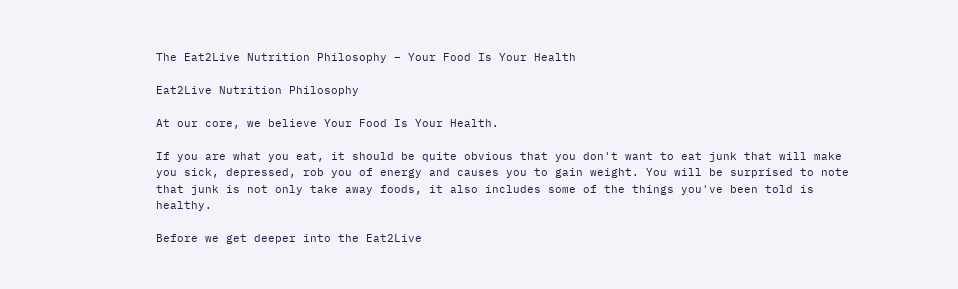The Eat2Live Nutrition Philosophy – Your Food Is Your Health

Eat2Live Nutrition Philosophy

At our core, we believe Your Food Is Your Health.

If you are what you eat, it should be quite obvious that you don't want to eat junk that will make you sick, depressed, rob you of energy and causes you to gain weight. You will be surprised to note that junk is not only take away foods, it also includes some of the things you've been told is healthy.

Before we get deeper into the Eat2Live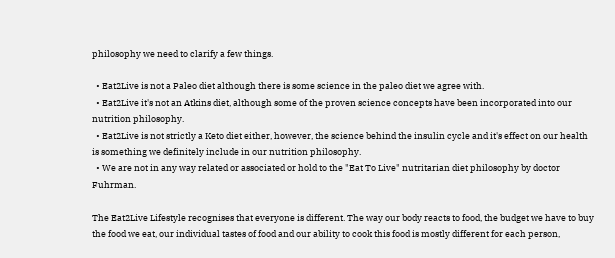philosophy we need to clarify a few things.

  • Eat2Live is not a Paleo diet although there is some science in the paleo diet we agree with.
  • Eat2Live it's not an Atkins diet, although some of the proven science concepts have been incorporated into our nutrition philosophy.
  • Eat2Live is not strictly a Keto diet either, however, the science behind the insulin cycle and it's effect on our health is something we definitely include in our nutrition philosophy.
  • We are not in any way related or associated or hold to the "Eat To Live" nutritarian diet philosophy by doctor Fuhrman.

The Eat2Live Lifestyle recognises that everyone is different. The way our body reacts to food, the budget we have to buy the food we eat, our individual tastes of food and our ability to cook this food is mostly different for each person,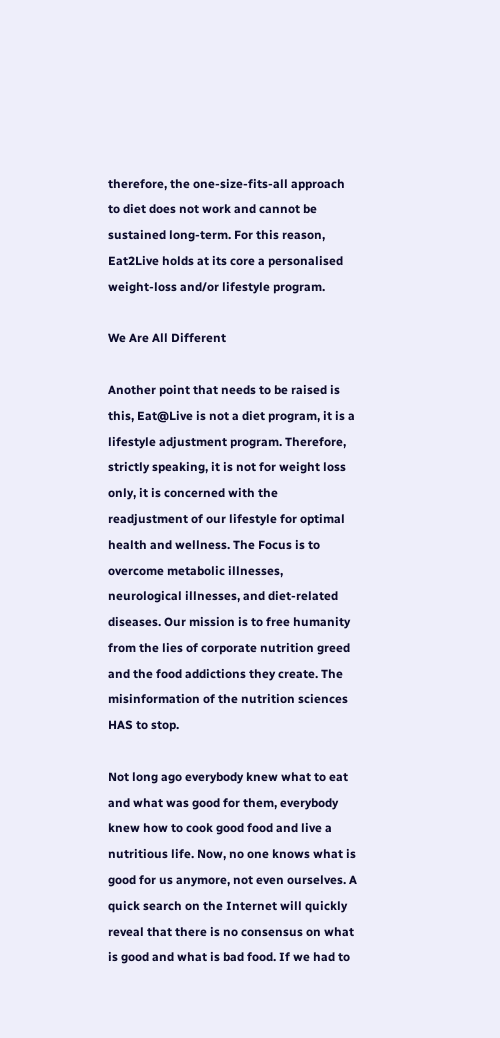therefore, the one-size-fits-all approach to diet does not work and cannot be sustained long-term. For this reason, Eat2Live holds at its core a personalised weight-loss and/or lifestyle program.

We Are All Different

Another point that needs to be raised is this, Eat@Live is not a diet program, it is a lifestyle adjustment program. Therefore, strictly speaking, it is not for weight loss only, it is concerned with the readjustment of our lifestyle for optimal health and wellness. The Focus is to overcome metabolic illnesses, neurological illnesses, and diet-related diseases. Our mission is to free humanity from the lies of corporate nutrition greed and the food addictions they create. The misinformation of the nutrition sciences HAS to stop.

Not long ago everybody knew what to eat and what was good for them, everybody knew how to cook good food and live a nutritious life. Now, no one knows what is good for us anymore, not even ourselves. A quick search on the Internet will quickly reveal that there is no consensus on what is good and what is bad food. If we had to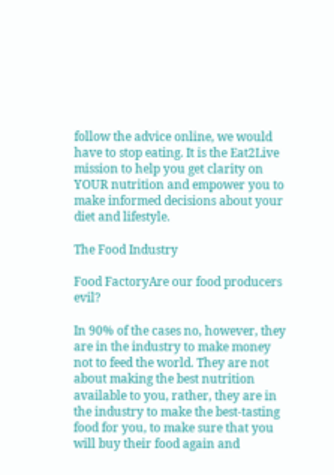follow the advice online, we would have to stop eating. It is the Eat2Live mission to help you get clarity on YOUR nutrition and empower you to make informed decisions about your diet and lifestyle.

The Food Industry

Food FactoryAre our food producers evil?

In 90% of the cases no, however, they are in the industry to make money not to feed the world. They are not about making the best nutrition available to you, rather, they are in the industry to make the best-tasting food for you, to make sure that you will buy their food again and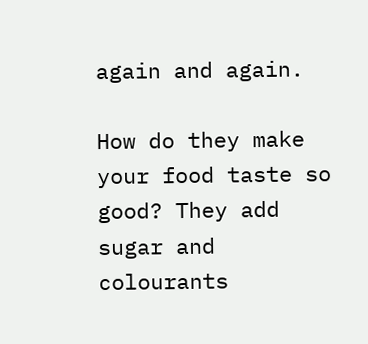again and again.

How do they make your food taste so good? They add sugar and colourants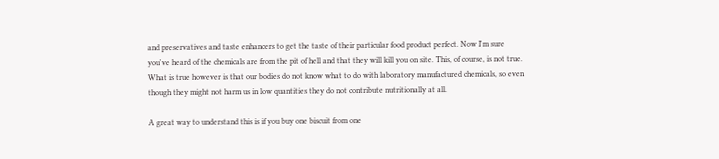and preservatives and taste enhancers to get the taste of their particular food product perfect. Now I'm sure you've heard of the chemicals are from the pit of hell and that they will kill you on site. This, of course, is not true. What is true however is that our bodies do not know what to do with laboratory manufactured chemicals, so even though they might not harm us in low quantities they do not contribute nutritionally at all.

A great way to understand this is if you buy one biscuit from one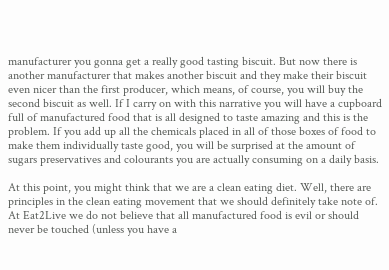manufacturer you gonna get a really good tasting biscuit. But now there is another manufacturer that makes another biscuit and they make their biscuit even nicer than the first producer, which means, of course, you will buy the second biscuit as well. If I carry on with this narrative you will have a cupboard full of manufactured food that is all designed to taste amazing and this is the problem. If you add up all the chemicals placed in all of those boxes of food to make them individually taste good, you will be surprised at the amount of sugars preservatives and colourants you are actually consuming on a daily basis.

At this point, you might think that we are a clean eating diet. Well, there are principles in the clean eating movement that we should definitely take note of. At Eat2Live we do not believe that all manufactured food is evil or should never be touched (unless you have a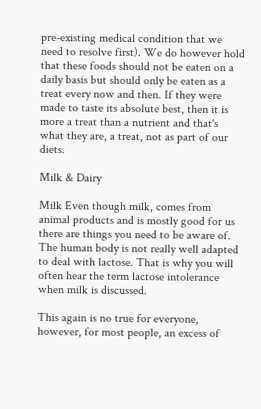pre-existing medical condition that we need to resolve first). We do however hold that these foods should not be eaten on a daily basis but should only be eaten as a treat every now and then. If they were made to taste its absolute best, then it is more a treat than a nutrient and that's what they are, a treat, not as part of our diets.

Milk & Dairy

Milk Even though milk, comes from animal products and is mostly good for us there are things you need to be aware of. The human body is not really well adapted to deal with lactose. That is why you will often hear the term lactose intolerance when milk is discussed.

This again is no true for everyone, however, for most people, an excess of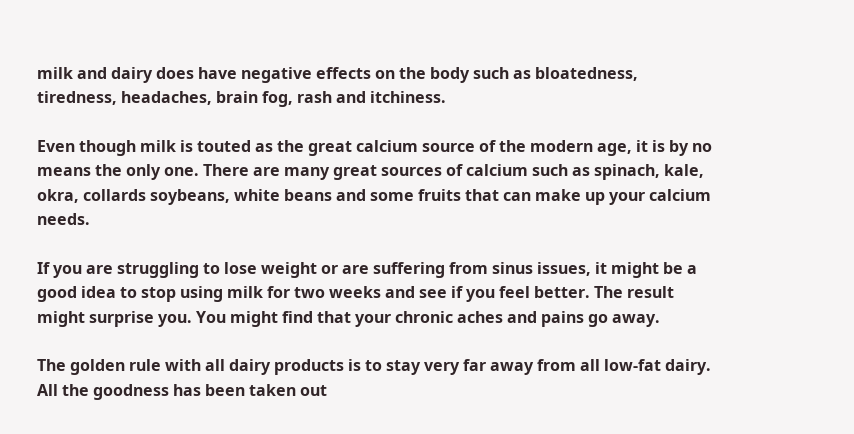milk and dairy does have negative effects on the body such as bloatedness, tiredness, headaches, brain fog, rash and itchiness.

Even though milk is touted as the great calcium source of the modern age, it is by no means the only one. There are many great sources of calcium such as spinach, kale, okra, collards soybeans, white beans and some fruits that can make up your calcium needs.

If you are struggling to lose weight or are suffering from sinus issues, it might be a good idea to stop using milk for two weeks and see if you feel better. The result might surprise you. You might find that your chronic aches and pains go away.

The golden rule with all dairy products is to stay very far away from all low-fat dairy. All the goodness has been taken out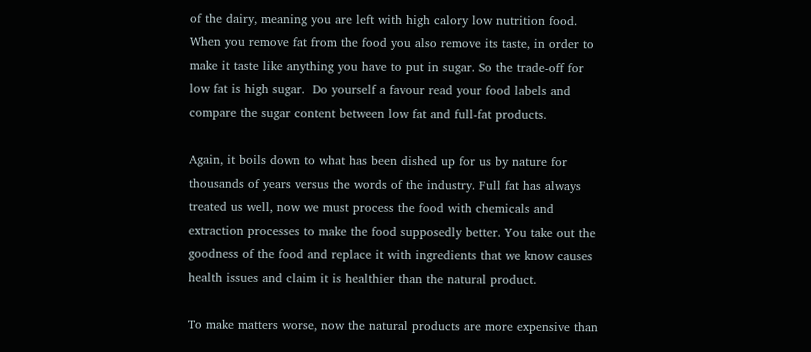of the dairy, meaning you are left with high calory low nutrition food. When you remove fat from the food you also remove its taste, in order to make it taste like anything you have to put in sugar. So the trade-off for low fat is high sugar.  Do yourself a favour read your food labels and compare the sugar content between low fat and full-fat products.

Again, it boils down to what has been dished up for us by nature for thousands of years versus the words of the industry. Full fat has always treated us well, now we must process the food with chemicals and extraction processes to make the food supposedly better. You take out the goodness of the food and replace it with ingredients that we know causes health issues and claim it is healthier than the natural product.

To make matters worse, now the natural products are more expensive than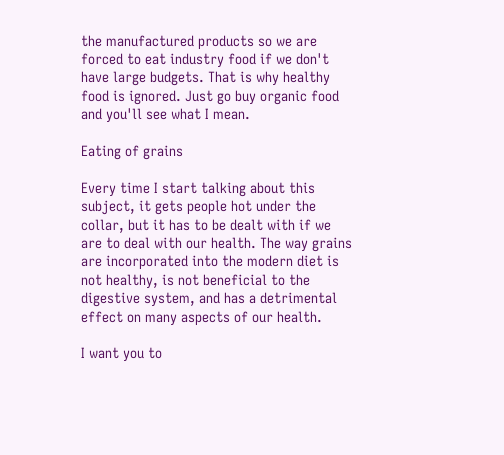the manufactured products so we are forced to eat industry food if we don't have large budgets. That is why healthy food is ignored. Just go buy organic food and you'll see what I mean.

Eating of grains

Every time I start talking about this subject, it gets people hot under the collar, but it has to be dealt with if we are to deal with our health. The way grains are incorporated into the modern diet is not healthy, is not beneficial to the digestive system, and has a detrimental effect on many aspects of our health.

I want you to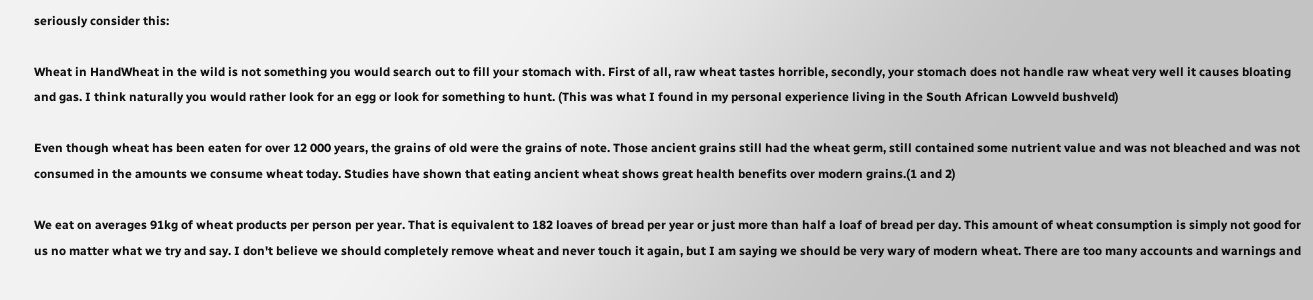seriously consider this:

Wheat in HandWheat in the wild is not something you would search out to fill your stomach with. First of all, raw wheat tastes horrible, secondly, your stomach does not handle raw wheat very well it causes bloating and gas. I think naturally you would rather look for an egg or look for something to hunt. (This was what I found in my personal experience living in the South African Lowveld bushveld)

Even though wheat has been eaten for over 12 000 years, the grains of old were the grains of note. Those ancient grains still had the wheat germ, still contained some nutrient value and was not bleached and was not consumed in the amounts we consume wheat today. Studies have shown that eating ancient wheat shows great health benefits over modern grains.(1 and 2)

We eat on averages 91kg of wheat products per person per year. That is equivalent to 182 loaves of bread per year or just more than half a loaf of bread per day. This amount of wheat consumption is simply not good for us no matter what we try and say. I don't believe we should completely remove wheat and never touch it again, but I am saying we should be very wary of modern wheat. There are too many accounts and warnings and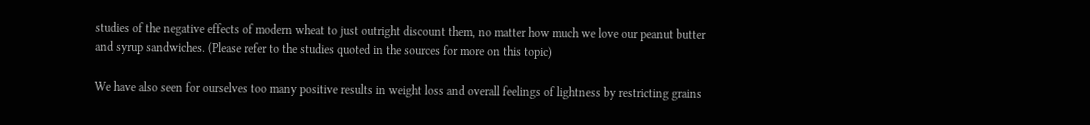studies of the negative effects of modern wheat to just outright discount them, no matter how much we love our peanut butter and syrup sandwiches. (Please refer to the studies quoted in the sources for more on this topic)

We have also seen for ourselves too many positive results in weight loss and overall feelings of lightness by restricting grains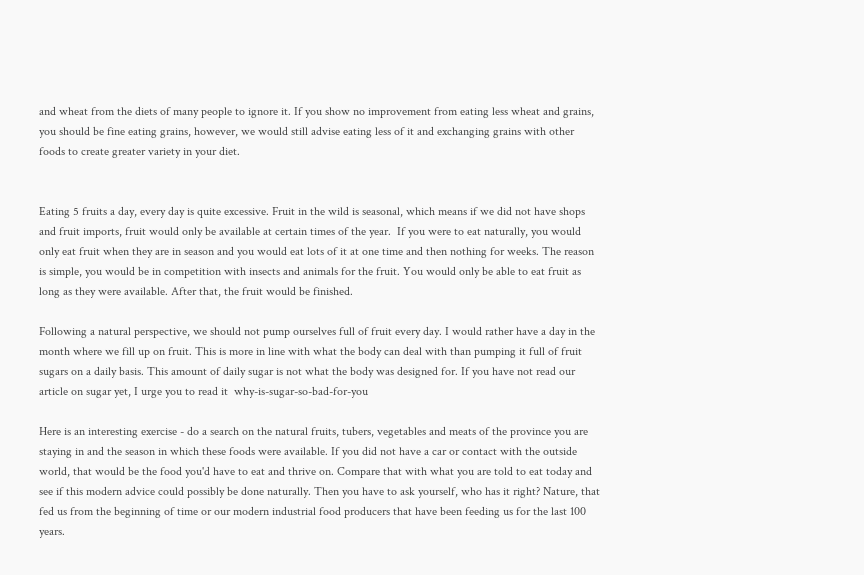and wheat from the diets of many people to ignore it. If you show no improvement from eating less wheat and grains, you should be fine eating grains, however, we would still advise eating less of it and exchanging grains with other foods to create greater variety in your diet.


Eating 5 fruits a day, every day is quite excessive. Fruit in the wild is seasonal, which means if we did not have shops and fruit imports, fruit would only be available at certain times of the year.  If you were to eat naturally, you would only eat fruit when they are in season and you would eat lots of it at one time and then nothing for weeks. The reason is simple, you would be in competition with insects and animals for the fruit. You would only be able to eat fruit as long as they were available. After that, the fruit would be finished.

Following a natural perspective, we should not pump ourselves full of fruit every day. I would rather have a day in the month where we fill up on fruit. This is more in line with what the body can deal with than pumping it full of fruit sugars on a daily basis. This amount of daily sugar is not what the body was designed for. If you have not read our article on sugar yet, I urge you to read it  why-is-sugar-so-bad-for-you

Here is an interesting exercise - do a search on the natural fruits, tubers, vegetables and meats of the province you are staying in and the season in which these foods were available. If you did not have a car or contact with the outside world, that would be the food you'd have to eat and thrive on. Compare that with what you are told to eat today and see if this modern advice could possibly be done naturally. Then you have to ask yourself, who has it right? Nature, that fed us from the beginning of time or our modern industrial food producers that have been feeding us for the last 100 years.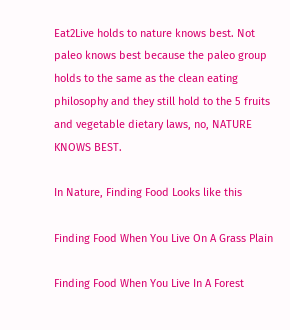Eat2Live holds to nature knows best. Not paleo knows best because the paleo group holds to the same as the clean eating philosophy and they still hold to the 5 fruits and vegetable dietary laws, no, NATURE KNOWS BEST.

In Nature, Finding Food Looks like this

Finding Food When You Live On A Grass Plain

Finding Food When You Live In A Forest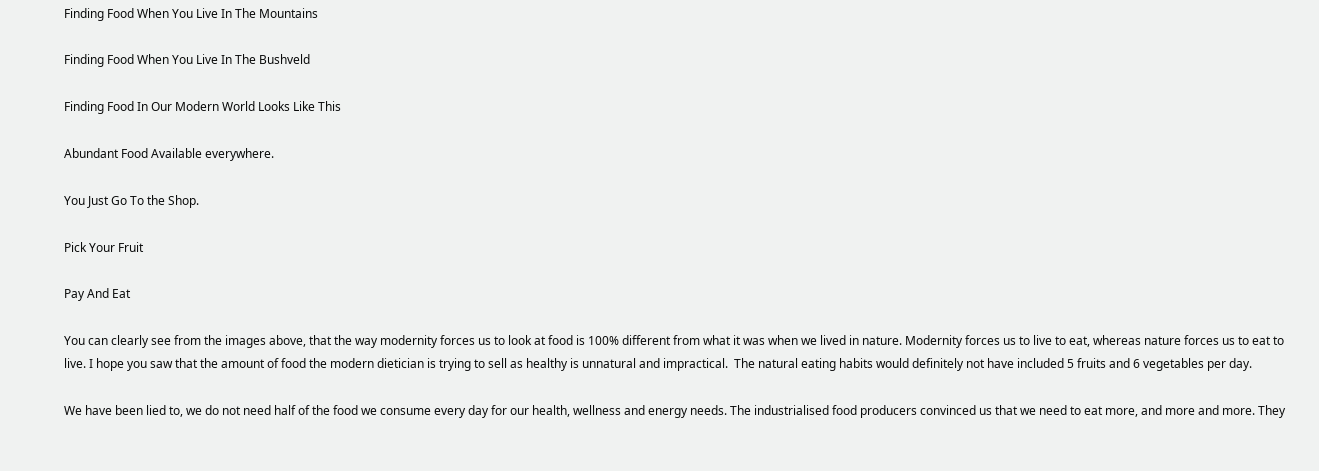Finding Food When You Live In The Mountains

Finding Food When You Live In The Bushveld

Finding Food In Our Modern World Looks Like This

Abundant Food Available everywhere.

You Just Go To the Shop.

Pick Your Fruit

Pay And Eat

You can clearly see from the images above, that the way modernity forces us to look at food is 100% different from what it was when we lived in nature. Modernity forces us to live to eat, whereas nature forces us to eat to live. I hope you saw that the amount of food the modern dietician is trying to sell as healthy is unnatural and impractical.  The natural eating habits would definitely not have included 5 fruits and 6 vegetables per day.

We have been lied to, we do not need half of the food we consume every day for our health, wellness and energy needs. The industrialised food producers convinced us that we need to eat more, and more and more. They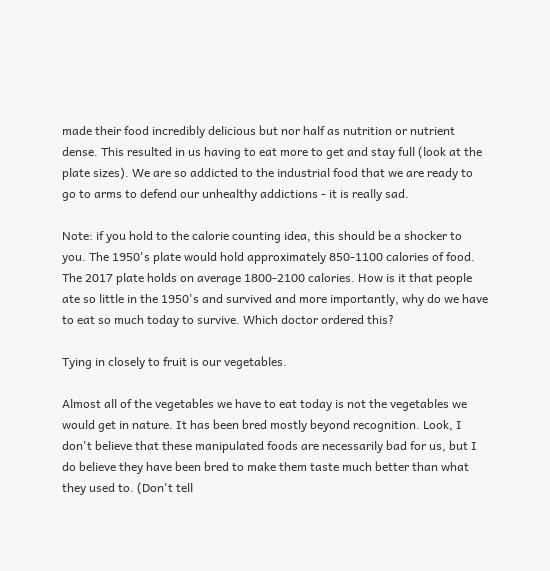made their food incredibly delicious but nor half as nutrition or nutrient dense. This resulted in us having to eat more to get and stay full (look at the plate sizes). We are so addicted to the industrial food that we are ready to go to arms to defend our unhealthy addictions - it is really sad.

Note: if you hold to the calorie counting idea, this should be a shocker to you. The 1950's plate would hold approximately 850-1100 calories of food. The 2017 plate holds on average 1800-2100 calories. How is it that people ate so little in the 1950's and survived and more importantly, why do we have to eat so much today to survive. Which doctor ordered this?

Tying in closely to fruit is our vegetables.

Almost all of the vegetables we have to eat today is not the vegetables we would get in nature. It has been bred mostly beyond recognition. Look, I don't believe that these manipulated foods are necessarily bad for us, but I do believe they have been bred to make them taste much better than what they used to. (Don't tell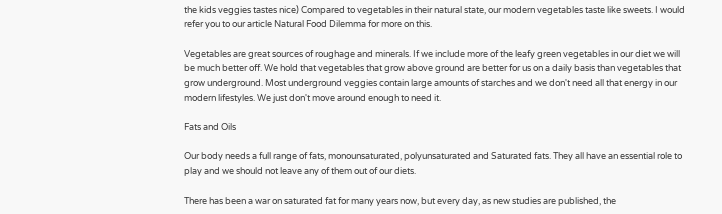the kids veggies tastes nice) Compared to vegetables in their natural state, our modern vegetables taste like sweets. I would refer you to our article Natural Food Dilemma for more on this.

Vegetables are great sources of roughage and minerals. If we include more of the leafy green vegetables in our diet we will be much better off. We hold that vegetables that grow above ground are better for us on a daily basis than vegetables that grow underground. Most underground veggies contain large amounts of starches and we don't need all that energy in our modern lifestyles. We just don't move around enough to need it.

Fats and Oils

Our body needs a full range of fats, monounsaturated, polyunsaturated and Saturated fats. They all have an essential role to play and we should not leave any of them out of our diets.

There has been a war on saturated fat for many years now, but every day, as new studies are published, the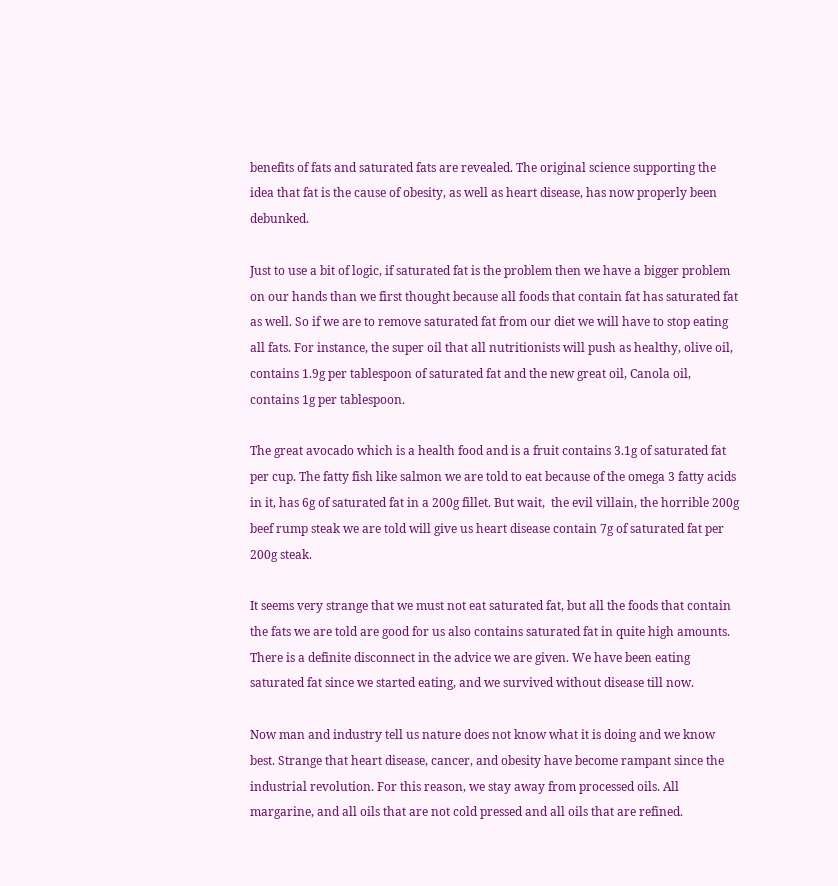benefits of fats and saturated fats are revealed. The original science supporting the idea that fat is the cause of obesity, as well as heart disease, has now properly been debunked.

Just to use a bit of logic, if saturated fat is the problem then we have a bigger problem on our hands than we first thought because all foods that contain fat has saturated fat as well. So if we are to remove saturated fat from our diet we will have to stop eating all fats. For instance, the super oil that all nutritionists will push as healthy, olive oil, contains 1.9g per tablespoon of saturated fat and the new great oil, Canola oil, contains 1g per tablespoon.

The great avocado which is a health food and is a fruit contains 3.1g of saturated fat per cup. The fatty fish like salmon we are told to eat because of the omega 3 fatty acids in it, has 6g of saturated fat in a 200g fillet. But wait,  the evil villain, the horrible 200g beef rump steak we are told will give us heart disease contain 7g of saturated fat per 200g steak.

It seems very strange that we must not eat saturated fat, but all the foods that contain the fats we are told are good for us also contains saturated fat in quite high amounts. There is a definite disconnect in the advice we are given. We have been eating saturated fat since we started eating, and we survived without disease till now.

Now man and industry tell us nature does not know what it is doing and we know best. Strange that heart disease, cancer, and obesity have become rampant since the industrial revolution. For this reason, we stay away from processed oils. All margarine, and all oils that are not cold pressed and all oils that are refined.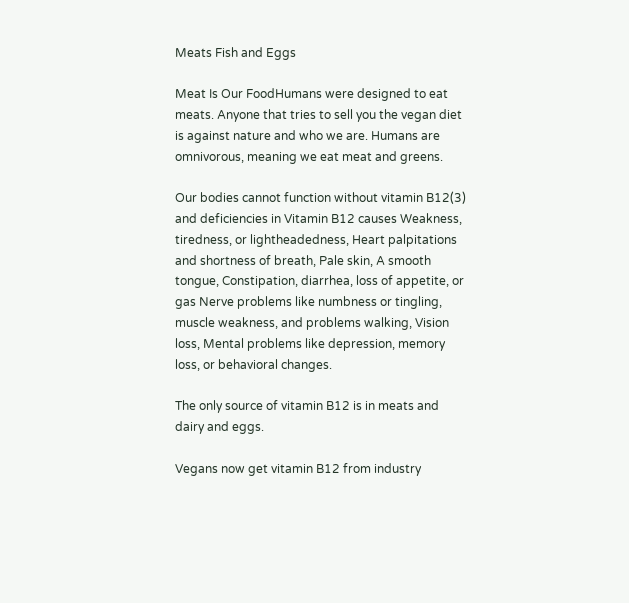Meats Fish and Eggs

Meat Is Our FoodHumans were designed to eat meats. Anyone that tries to sell you the vegan diet is against nature and who we are. Humans are omnivorous, meaning we eat meat and greens.

Our bodies cannot function without vitamin B12(3) and deficiencies in Vitamin B12 causes Weakness, tiredness, or lightheadedness, Heart palpitations and shortness of breath, Pale skin, A smooth tongue, Constipation, diarrhea, loss of appetite, or gas Nerve problems like numbness or tingling, muscle weakness, and problems walking, Vision loss, Mental problems like depression, memory loss, or behavioral changes.

The only source of vitamin B12 is in meats and dairy and eggs.

Vegans now get vitamin B12 from industry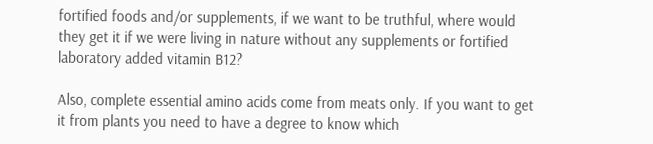fortified foods and/or supplements, if we want to be truthful, where would they get it if we were living in nature without any supplements or fortified laboratory added vitamin B12?

Also, complete essential amino acids come from meats only. If you want to get it from plants you need to have a degree to know which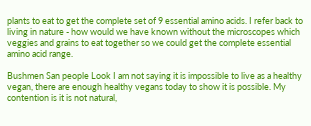plants to eat to get the complete set of 9 essential amino acids. I refer back to living in nature - how would we have known without the microscopes which veggies and grains to eat together so we could get the complete essential amino acid range.

Bushmen San people Look I am not saying it is impossible to live as a healthy vegan, there are enough healthy vegans today to show it is possible. My contention is it is not natural,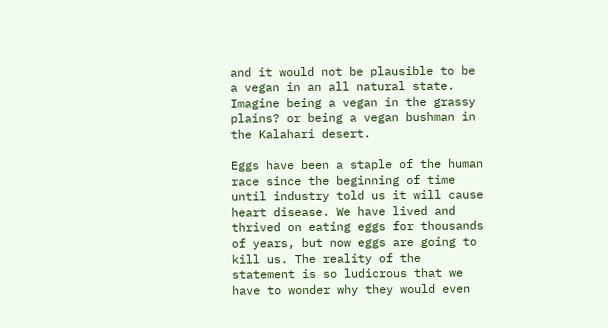and it would not be plausible to be a vegan in an all natural state. Imagine being a vegan in the grassy plains? or being a vegan bushman in the Kalahari desert.

Eggs have been a staple of the human race since the beginning of time until industry told us it will cause heart disease. We have lived and thrived on eating eggs for thousands of years, but now eggs are going to kill us. The reality of the statement is so ludicrous that we have to wonder why they would even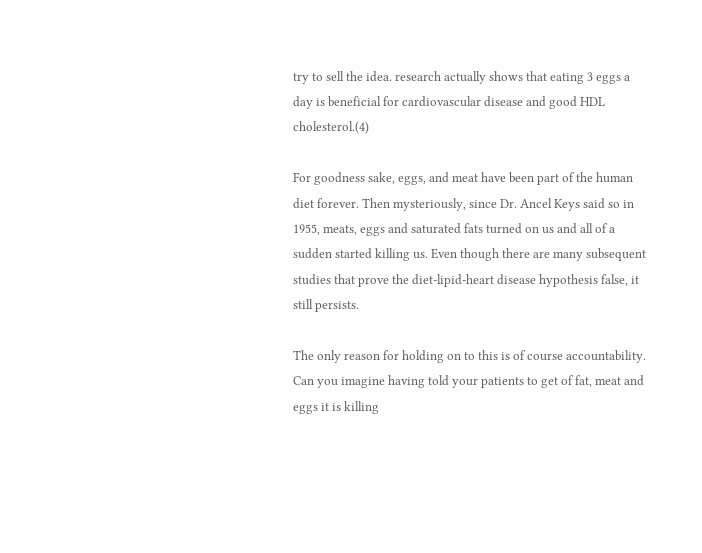try to sell the idea. research actually shows that eating 3 eggs a day is beneficial for cardiovascular disease and good HDL cholesterol.(4)

For goodness sake, eggs, and meat have been part of the human diet forever. Then mysteriously, since Dr. Ancel Keys said so in 1955, meats, eggs and saturated fats turned on us and all of a sudden started killing us. Even though there are many subsequent studies that prove the diet-lipid-heart disease hypothesis false, it still persists.

The only reason for holding on to this is of course accountability. Can you imagine having told your patients to get of fat, meat and eggs it is killing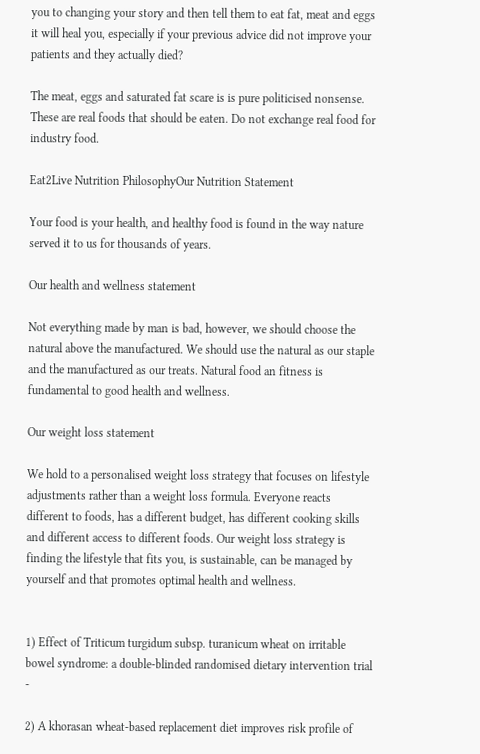you to changing your story and then tell them to eat fat, meat and eggs it will heal you, especially if your previous advice did not improve your patients and they actually died?

The meat, eggs and saturated fat scare is is pure politicised nonsense. These are real foods that should be eaten. Do not exchange real food for industry food.

Eat2Live Nutrition PhilosophyOur Nutrition Statement

Your food is your health, and healthy food is found in the way nature served it to us for thousands of years.

Our health and wellness statement

Not everything made by man is bad, however, we should choose the natural above the manufactured. We should use the natural as our staple and the manufactured as our treats. Natural food an fitness is fundamental to good health and wellness.

Our weight loss statement

We hold to a personalised weight loss strategy that focuses on lifestyle adjustments rather than a weight loss formula. Everyone reacts different to foods, has a different budget, has different cooking skills and different access to different foods. Our weight loss strategy is finding the lifestyle that fits you, is sustainable, can be managed by yourself and that promotes optimal health and wellness.


1) Effect of Triticum turgidum subsp. turanicum wheat on irritable bowel syndrome: a double-blinded randomised dietary intervention trial -

2) A khorasan wheat-based replacement diet improves risk profile of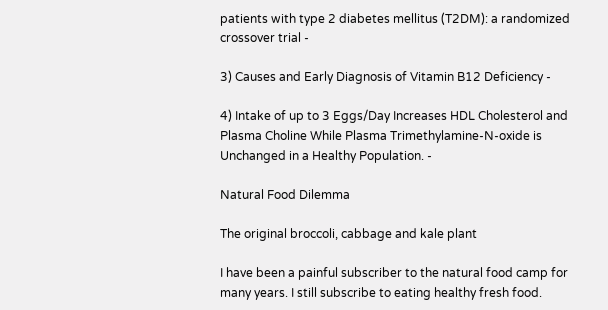patients with type 2 diabetes mellitus (T2DM): a randomized crossover trial -

3) Causes and Early Diagnosis of Vitamin B12 Deficiency -

4) Intake of up to 3 Eggs/Day Increases HDL Cholesterol and Plasma Choline While Plasma Trimethylamine-N-oxide is Unchanged in a Healthy Population. -

Natural Food Dilemma

The original broccoli, cabbage and kale plant

I have been a painful subscriber to the natural food camp for many years. I still subscribe to eating healthy fresh food.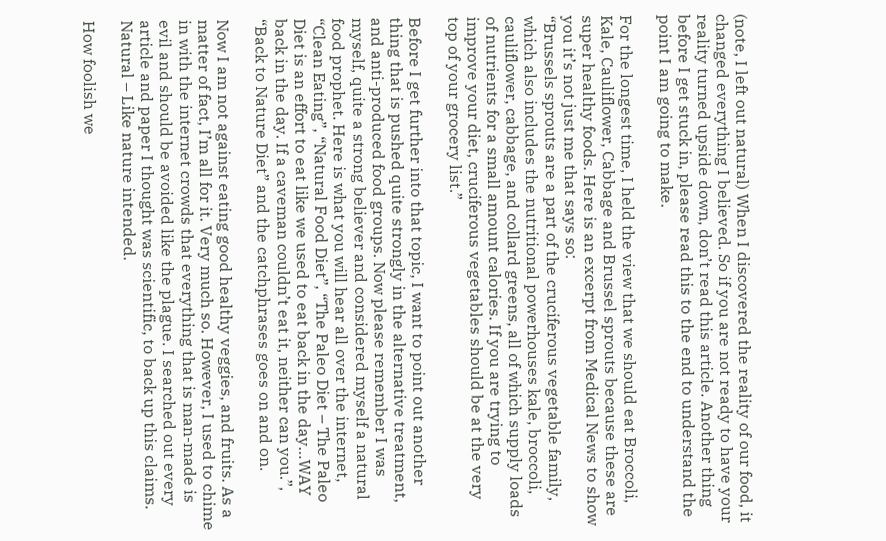(note, I left out natural) When I discovered the reality of our food, it changed everything I believed. So if you are not ready to have your reality turned upside down, don’t read this article. Another thing before I get stuck in, please read this to the end to understand the point I am going to make.

For the longest time, I held the view that we should eat Broccoli, Kale, Cauliflower, Cabbage and Brussel sprouts because these are super healthy foods. Here is an excerpt from Medical News to show you it’s not just me that says so:
“Brussels sprouts are a part of the cruciferous vegetable family, which also includes the nutritional powerhouses kale, broccoli, cauliflower, cabbage, and collard greens, all of which supply loads of nutrients for a small amount calories. If you are trying to improve your diet, cruciferous vegetables should be at the very top of your grocery list.”

Before I get further into that topic, I want to point out another thing that is pushed quite strongly in the alternative treatment, and anti-produced food groups. Now please remember I was myself, quite a strong believer and considered myself a natural food prophet. Here is what you will hear all over the internet, “Clean Eating”, “Natural Food Diet”, “The Paleo Diet – The Paleo Diet is an effort to eat like we used to eat back in the day…WAY back in the day. If a caveman couldn’t eat it, neither can you.”, “Back to Nature Diet” and the catchphrases goes on and on.

Now I am not against eating good healthy veggies, and fruits. As a matter of fact, I’m all for it. Very much so. However, I used to chime in with the internet crowds that everything that is man-made is evil and should be avoided like the plague. I searched out every article and paper I thought was scientific, to back up this claims. Natural – Like nature intended.

How foolish we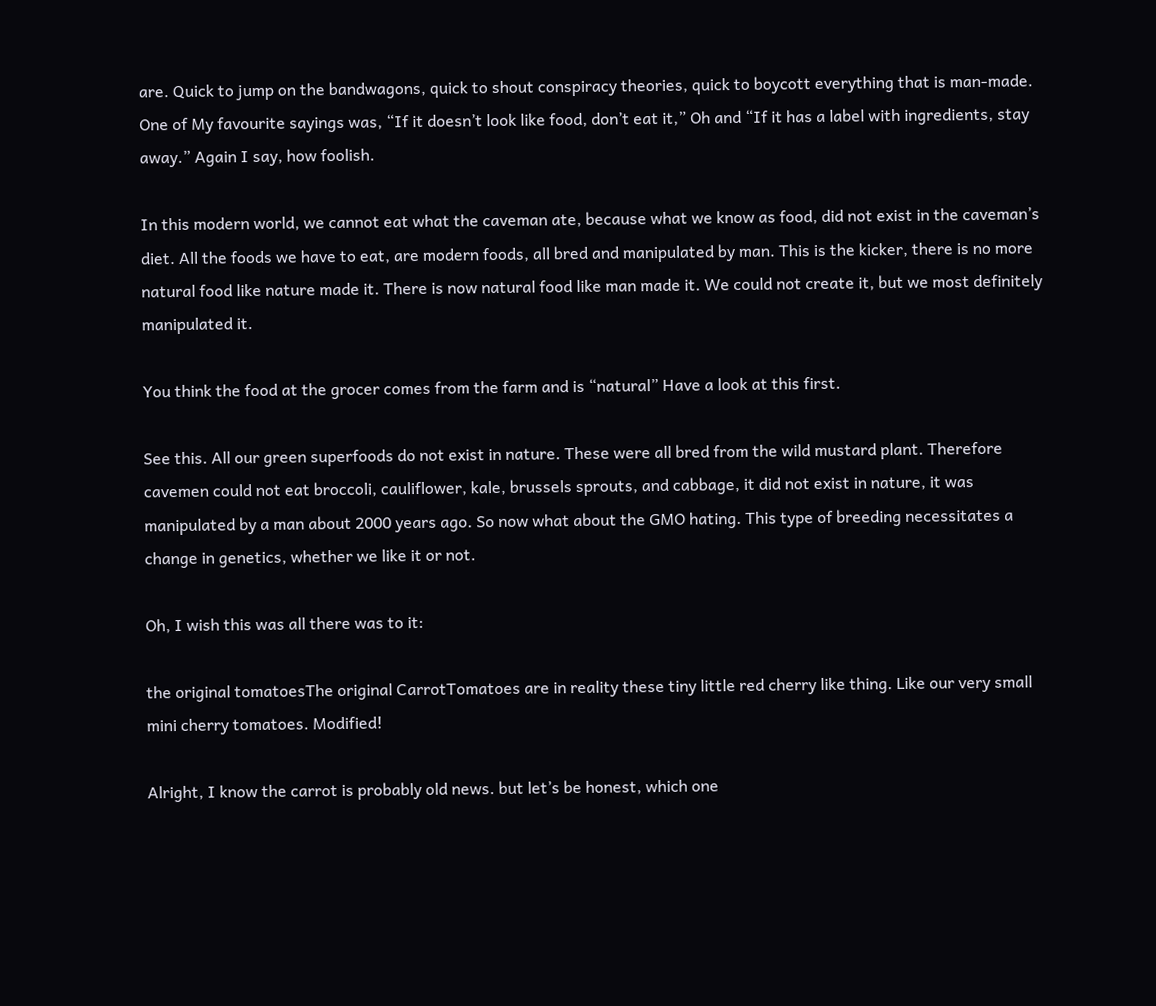are. Quick to jump on the bandwagons, quick to shout conspiracy theories, quick to boycott everything that is man-made. One of My favourite sayings was, “If it doesn’t look like food, don’t eat it,” Oh and “If it has a label with ingredients, stay away.” Again I say, how foolish.

In this modern world, we cannot eat what the caveman ate, because what we know as food, did not exist in the caveman’s diet. All the foods we have to eat, are modern foods, all bred and manipulated by man. This is the kicker, there is no more natural food like nature made it. There is now natural food like man made it. We could not create it, but we most definitely manipulated it.

You think the food at the grocer comes from the farm and is “natural” Have a look at this first.

See this. All our green superfoods do not exist in nature. These were all bred from the wild mustard plant. Therefore cavemen could not eat broccoli, cauliflower, kale, brussels sprouts, and cabbage, it did not exist in nature, it was manipulated by a man about 2000 years ago. So now what about the GMO hating. This type of breeding necessitates a change in genetics, whether we like it or not.

Oh, I wish this was all there was to it:

the original tomatoesThe original CarrotTomatoes are in reality these tiny little red cherry like thing. Like our very small mini cherry tomatoes. Modified!

Alright, I know the carrot is probably old news. but let’s be honest, which one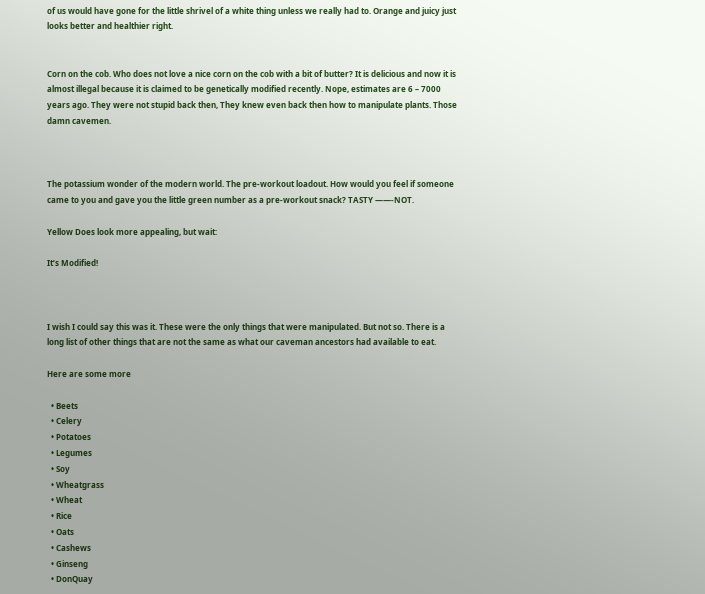of us would have gone for the little shrivel of a white thing unless we really had to. Orange and juicy just looks better and healthier right.


Corn on the cob. Who does not love a nice corn on the cob with a bit of butter? It is delicious and now it is almost illegal because it is claimed to be genetically modified recently. Nope, estimates are 6 – 7000 years ago. They were not stupid back then, They knew even back then how to manipulate plants. Those damn cavemen.



The potassium wonder of the modern world. The pre-workout loadout. How would you feel if someone came to you and gave you the little green number as a pre-workout snack? TASTY ——-NOT.

Yellow Does look more appealing, but wait:

It’s Modified!



I wish I could say this was it. These were the only things that were manipulated. But not so. There is a long list of other things that are not the same as what our caveman ancestors had available to eat.

Here are some more

  • Beets
  • Celery
  • Potatoes
  • Legumes
  • Soy
  • Wheatgrass
  • Wheat
  • Rice
  • Oats
  • Cashews
  • Ginseng
  • DonQuay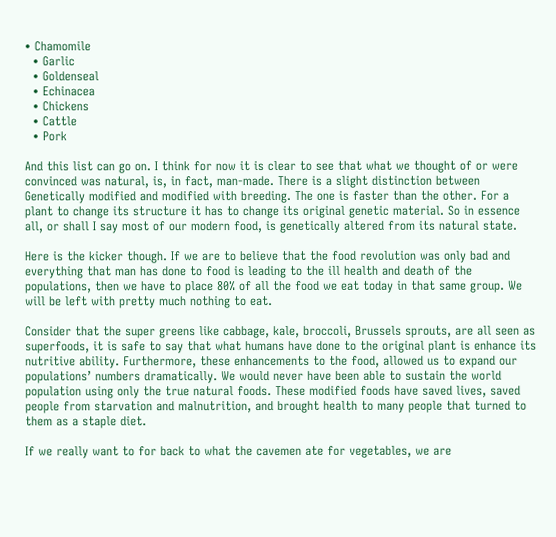• Chamomile
  • Garlic
  • Goldenseal
  • Echinacea
  • Chickens
  • Cattle
  • Pork

And this list can go on. I think for now it is clear to see that what we thought of or were convinced was natural, is, in fact, man-made. There is a slight distinction between Genetically modified and modified with breeding. The one is faster than the other. For a plant to change its structure it has to change its original genetic material. So in essence all, or shall I say most of our modern food, is genetically altered from its natural state.

Here is the kicker though. If we are to believe that the food revolution was only bad and everything that man has done to food is leading to the ill health and death of the populations, then we have to place 80% of all the food we eat today in that same group. We will be left with pretty much nothing to eat.

Consider that the super greens like cabbage, kale, broccoli, Brussels sprouts, are all seen as superfoods, it is safe to say that what humans have done to the original plant is enhance its nutritive ability. Furthermore, these enhancements to the food, allowed us to expand our populations’ numbers dramatically. We would never have been able to sustain the world population using only the true natural foods. These modified foods have saved lives, saved people from starvation and malnutrition, and brought health to many people that turned to them as a staple diet.

If we really want to for back to what the cavemen ate for vegetables, we are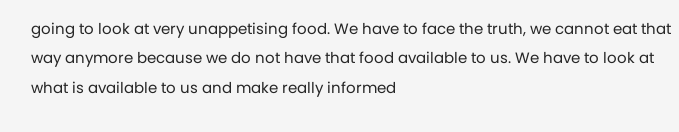going to look at very unappetising food. We have to face the truth, we cannot eat that way anymore because we do not have that food available to us. We have to look at what is available to us and make really informed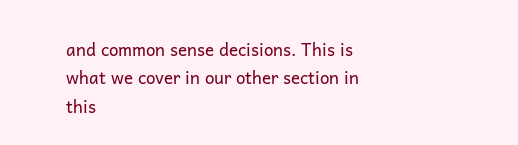and common sense decisions. This is what we cover in our other section in this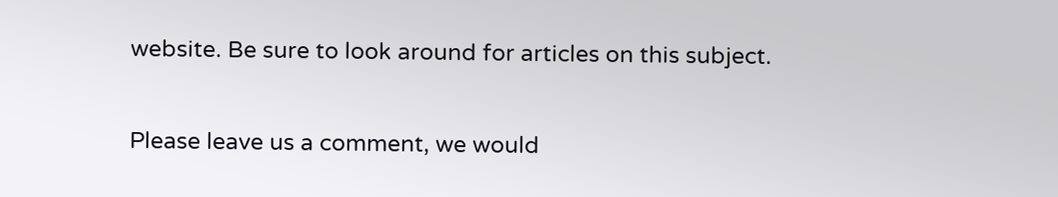website. Be sure to look around for articles on this subject.

Please leave us a comment, we would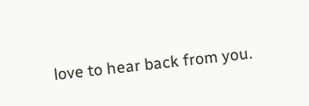love to hear back from you.